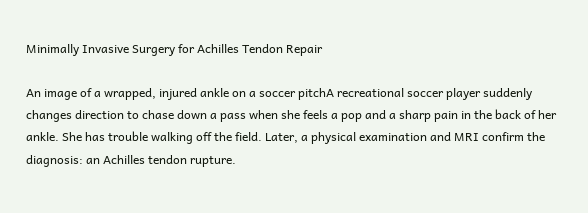Minimally Invasive Surgery for Achilles Tendon Repair

An image of a wrapped, injured ankle on a soccer pitchA recreational soccer player suddenly changes direction to chase down a pass when she feels a pop and a sharp pain in the back of her ankle. She has trouble walking off the field. Later, a physical examination and MRI confirm the diagnosis: an Achilles tendon rupture.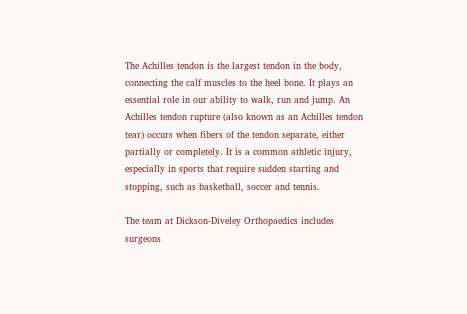The Achilles tendon is the largest tendon in the body, connecting the calf muscles to the heel bone. It plays an essential role in our ability to walk, run and jump. An Achilles tendon rupture (also known as an Achilles tendon tear) occurs when fibers of the tendon separate, either partially or completely. It is a common athletic injury, especially in sports that require sudden starting and stopping, such as basketball, soccer and tennis.

The team at Dickson-Diveley Orthopaedics includes surgeons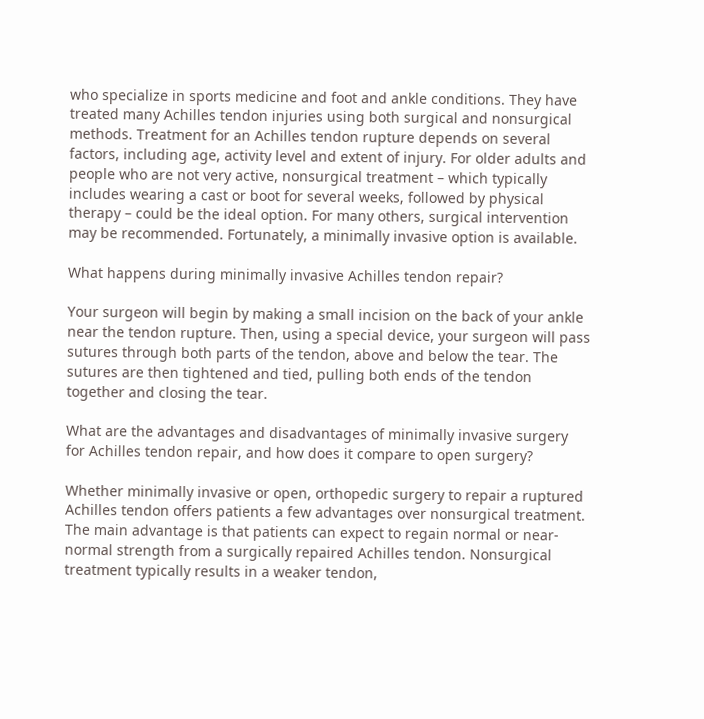who specialize in sports medicine and foot and ankle conditions. They have treated many Achilles tendon injuries using both surgical and nonsurgical methods. Treatment for an Achilles tendon rupture depends on several factors, including age, activity level and extent of injury. For older adults and people who are not very active, nonsurgical treatment – which typically includes wearing a cast or boot for several weeks, followed by physical therapy – could be the ideal option. For many others, surgical intervention may be recommended. Fortunately, a minimally invasive option is available.

What happens during minimally invasive Achilles tendon repair?

Your surgeon will begin by making a small incision on the back of your ankle near the tendon rupture. Then, using a special device, your surgeon will pass sutures through both parts of the tendon, above and below the tear. The sutures are then tightened and tied, pulling both ends of the tendon together and closing the tear.

What are the advantages and disadvantages of minimally invasive surgery for Achilles tendon repair, and how does it compare to open surgery?

Whether minimally invasive or open, orthopedic surgery to repair a ruptured Achilles tendon offers patients a few advantages over nonsurgical treatment. The main advantage is that patients can expect to regain normal or near-normal strength from a surgically repaired Achilles tendon. Nonsurgical treatment typically results in a weaker tendon,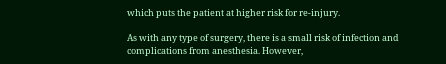which puts the patient at higher risk for re-injury.

As with any type of surgery, there is a small risk of infection and complications from anesthesia. However,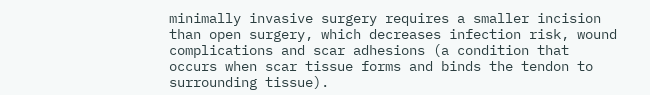minimally invasive surgery requires a smaller incision than open surgery, which decreases infection risk, wound complications and scar adhesions (a condition that occurs when scar tissue forms and binds the tendon to surrounding tissue).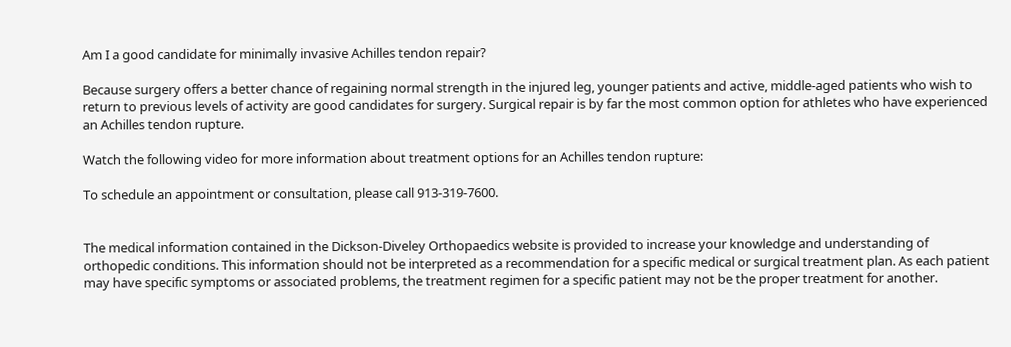Am I a good candidate for minimally invasive Achilles tendon repair?

Because surgery offers a better chance of regaining normal strength in the injured leg, younger patients and active, middle-aged patients who wish to return to previous levels of activity are good candidates for surgery. Surgical repair is by far the most common option for athletes who have experienced an Achilles tendon rupture.

Watch the following video for more information about treatment options for an Achilles tendon rupture:

To schedule an appointment or consultation, please call 913-319-7600.


The medical information contained in the Dickson-Diveley Orthopaedics website is provided to increase your knowledge and understanding of orthopedic conditions. This information should not be interpreted as a recommendation for a specific medical or surgical treatment plan. As each patient may have specific symptoms or associated problems, the treatment regimen for a specific patient may not be the proper treatment for another.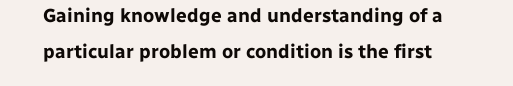Gaining knowledge and understanding of a particular problem or condition is the first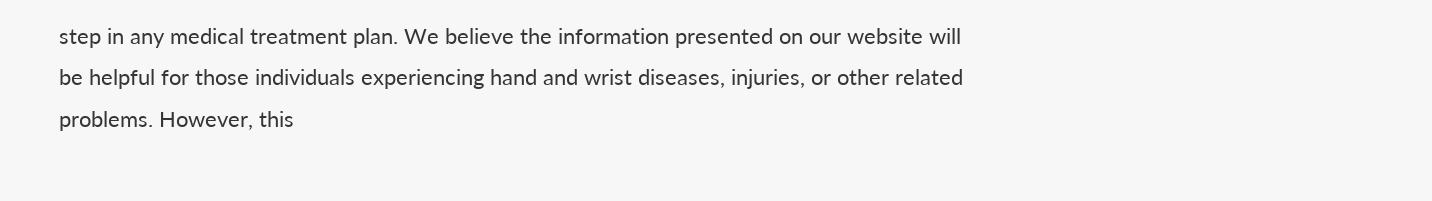step in any medical treatment plan. We believe the information presented on our website will be helpful for those individuals experiencing hand and wrist diseases, injuries, or other related problems. However, this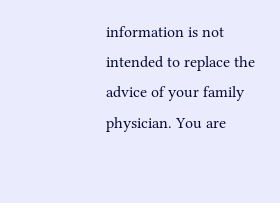information is not intended to replace the advice of your family physician. You are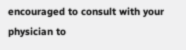encouraged to consult with your physician to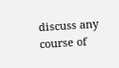discuss any course of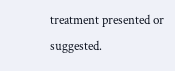treatment presented or suggested.